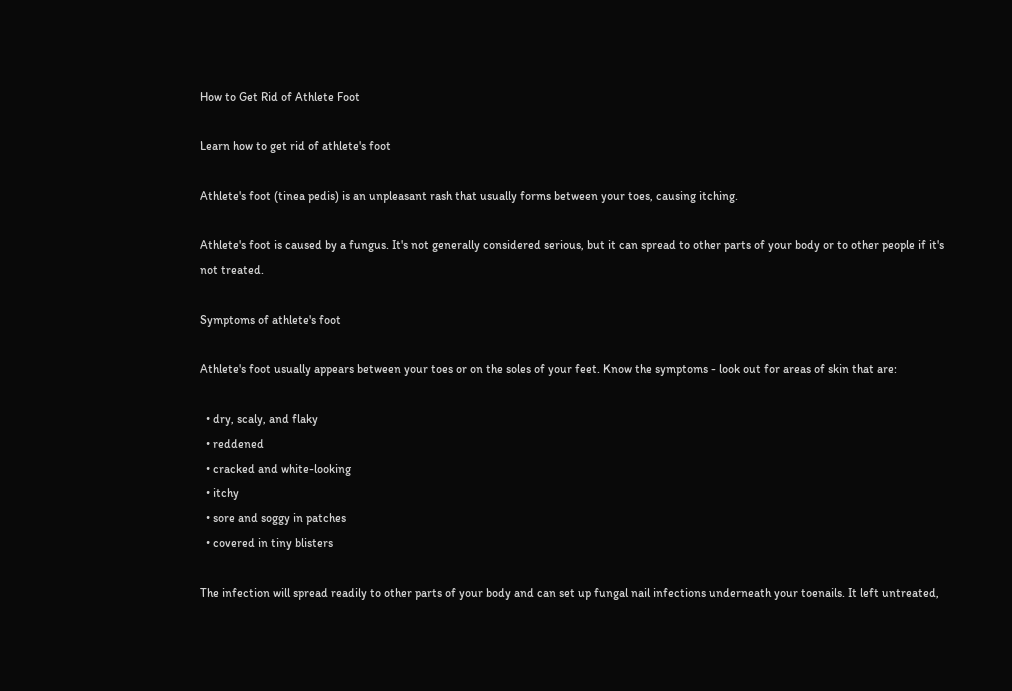How to Get Rid of Athlete Foot

Learn how to get rid of athlete's foot

Athlete's foot (tinea pedis) is an unpleasant rash that usually forms between your toes, causing itching.

Athlete's foot is caused by a fungus. It's not generally considered serious, but it can spread to other parts of your body or to other people if it's not treated.

Symptoms of athlete's foot

Athlete's foot usually appears between your toes or on the soles of your feet. Know the symptoms - look out for areas of skin that are:

  • dry, scaly, and flaky
  • reddened
  • cracked and white-looking
  • itchy
  • sore and soggy in patches
  • covered in tiny blisters

The infection will spread readily to other parts of your body and can set up fungal nail infections underneath your toenails. It left untreated,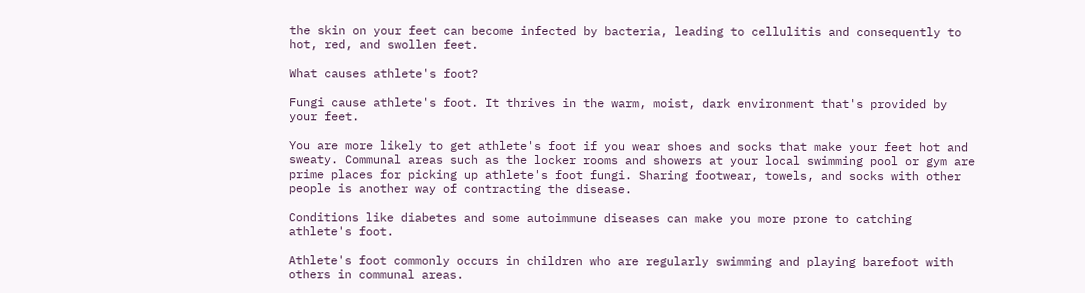the skin on your feet can become infected by bacteria, leading to cellulitis and consequently to hot, red, and swollen feet.

What causes athlete's foot?

Fungi cause athlete's foot. It thrives in the warm, moist, dark environment that's provided by your feet.

You are more likely to get athlete's foot if you wear shoes and socks that make your feet hot and sweaty. Communal areas such as the locker rooms and showers at your local swimming pool or gym are prime places for picking up athlete's foot fungi. Sharing footwear, towels, and socks with other people is another way of contracting the disease.

Conditions like diabetes and some autoimmune diseases can make you more prone to catching athlete's foot.

Athlete's foot commonly occurs in children who are regularly swimming and playing barefoot with others in communal areas.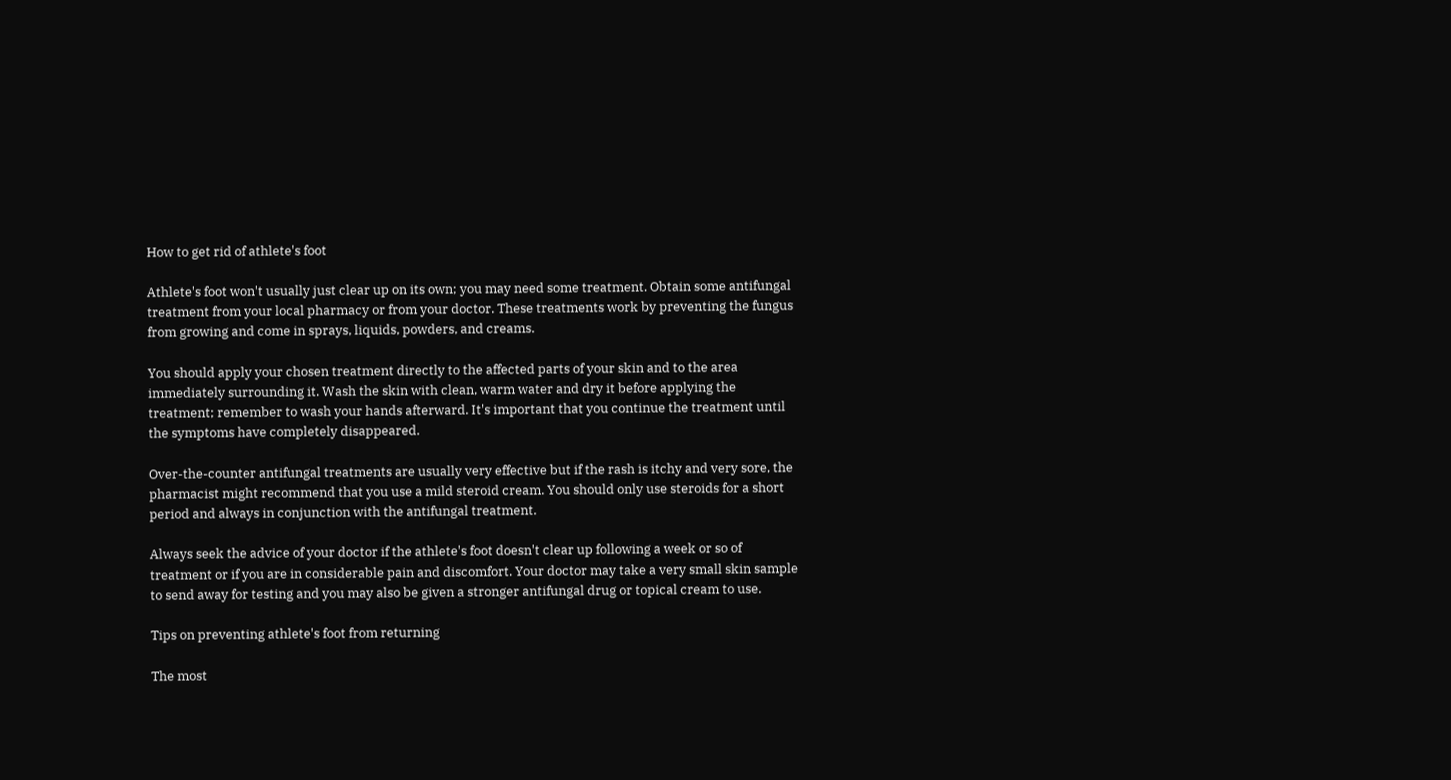How to get rid of athlete's foot

Athlete's foot won't usually just clear up on its own; you may need some treatment. Obtain some antifungal treatment from your local pharmacy or from your doctor. These treatments work by preventing the fungus from growing and come in sprays, liquids, powders, and creams.

You should apply your chosen treatment directly to the affected parts of your skin and to the area immediately surrounding it. Wash the skin with clean, warm water and dry it before applying the treatment; remember to wash your hands afterward. It's important that you continue the treatment until the symptoms have completely disappeared.

Over-the-counter antifungal treatments are usually very effective but if the rash is itchy and very sore, the pharmacist might recommend that you use a mild steroid cream. You should only use steroids for a short period and always in conjunction with the antifungal treatment.

Always seek the advice of your doctor if the athlete's foot doesn't clear up following a week or so of treatment or if you are in considerable pain and discomfort. Your doctor may take a very small skin sample to send away for testing and you may also be given a stronger antifungal drug or topical cream to use.

Tips on preventing athlete's foot from returning

The most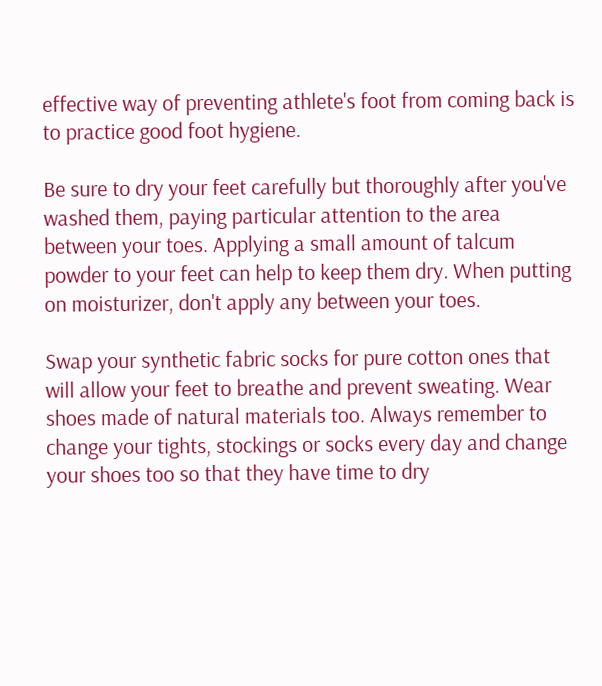effective way of preventing athlete's foot from coming back is to practice good foot hygiene.

Be sure to dry your feet carefully but thoroughly after you've washed them, paying particular attention to the area between your toes. Applying a small amount of talcum powder to your feet can help to keep them dry. When putting on moisturizer, don't apply any between your toes.

Swap your synthetic fabric socks for pure cotton ones that will allow your feet to breathe and prevent sweating. Wear shoes made of natural materials too. Always remember to change your tights, stockings or socks every day and change your shoes too so that they have time to dry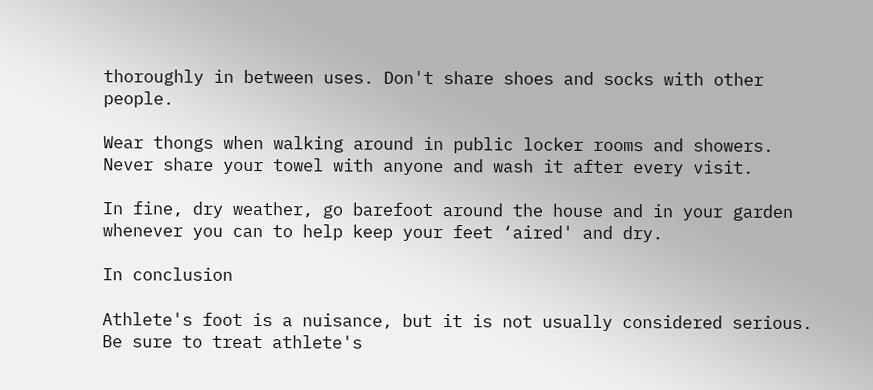thoroughly in between uses. Don't share shoes and socks with other people.

Wear thongs when walking around in public locker rooms and showers. Never share your towel with anyone and wash it after every visit.

In fine, dry weather, go barefoot around the house and in your garden whenever you can to help keep your feet ‘aired' and dry.

In conclusion

Athlete's foot is a nuisance, but it is not usually considered serious. Be sure to treat athlete's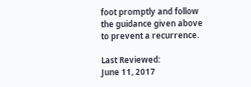foot promptly and follow the guidance given above to prevent a recurrence.

Last Reviewed:
June 11, 2017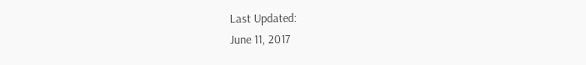Last Updated:
June 11, 2017